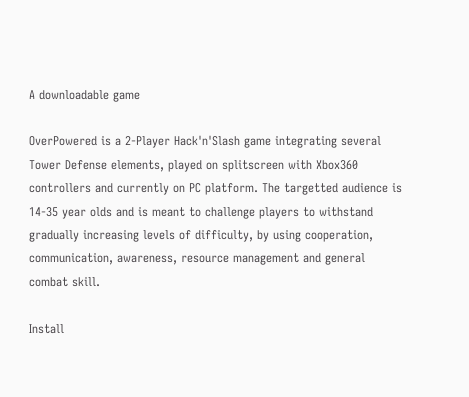A downloadable game

OverPowered is a 2-Player Hack'n'Slash game integrating several Tower Defense elements, played on splitscreen with Xbox360 controllers and currently on PC platform. The targetted audience is 14-35 year olds and is meant to challenge players to withstand gradually increasing levels of difficulty, by using cooperation, communication, awareness, resource management and general combat skill.

Install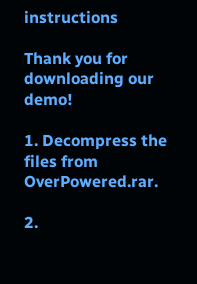instructions

Thank you for downloading our demo!

1. Decompress the files from OverPowered.rar.

2.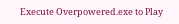Execute Overpowered.exe to Play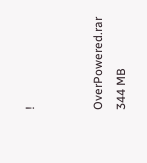!


OverPowered.rar 344 MB